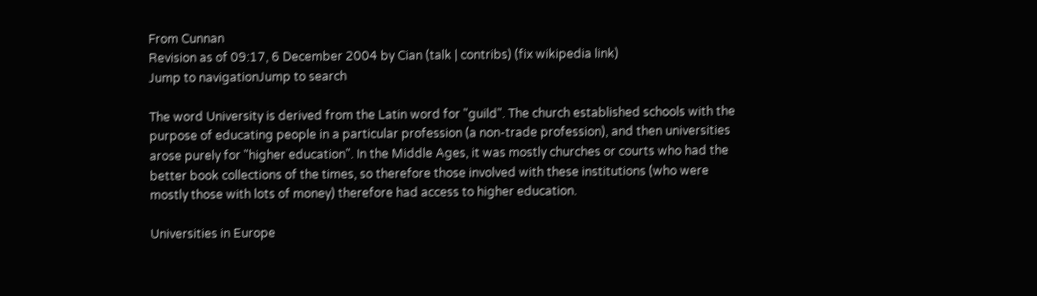From Cunnan
Revision as of 09:17, 6 December 2004 by Cian (talk | contribs) (fix wikipedia link)
Jump to navigationJump to search

The word University is derived from the Latin word for "guild". The church established schools with the purpose of educating people in a particular profession (a non-trade profession), and then universities arose purely for "higher education". In the Middle Ages, it was mostly churches or courts who had the better book collections of the times, so therefore those involved with these institutions (who were mostly those with lots of money) therefore had access to higher education.

Universities in Europe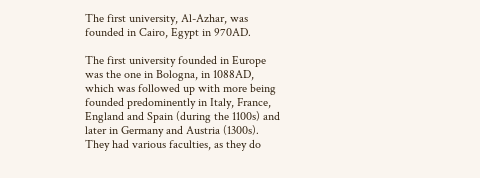The first university, Al-Azhar, was founded in Cairo, Egypt in 970AD.

The first university founded in Europe was the one in Bologna, in 1088AD, which was followed up with more being founded predominently in Italy, France, England and Spain (during the 1100s) and later in Germany and Austria (1300s). They had various faculties, as they do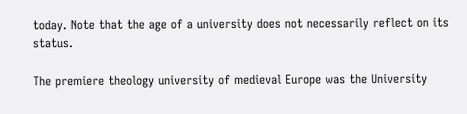today. Note that the age of a university does not necessarily reflect on its status.

The premiere theology university of medieval Europe was the University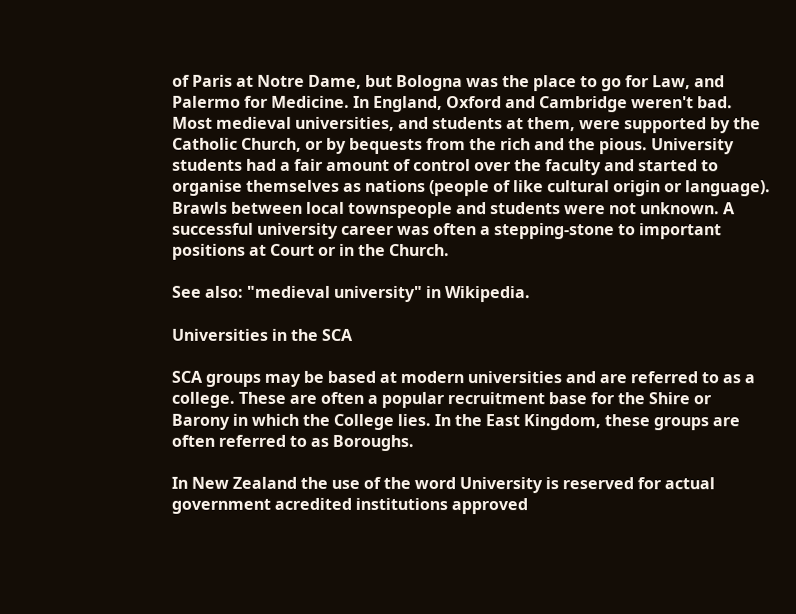of Paris at Notre Dame, but Bologna was the place to go for Law, and Palermo for Medicine. In England, Oxford and Cambridge weren't bad. Most medieval universities, and students at them, were supported by the Catholic Church, or by bequests from the rich and the pious. University students had a fair amount of control over the faculty and started to organise themselves as nations (people of like cultural origin or language). Brawls between local townspeople and students were not unknown. A successful university career was often a stepping-stone to important positions at Court or in the Church.

See also: "medieval university" in Wikipedia.

Universities in the SCA

SCA groups may be based at modern universities and are referred to as a college. These are often a popular recruitment base for the Shire or Barony in which the College lies. In the East Kingdom, these groups are often referred to as Boroughs.

In New Zealand the use of the word University is reserved for actual government acredited institutions approved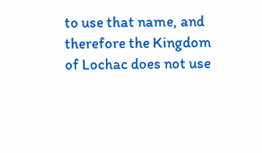to use that name, and therefore the Kingdom of Lochac does not use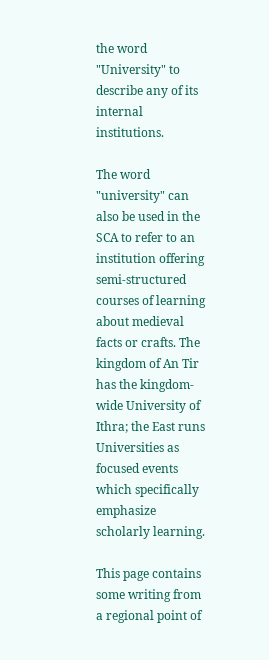the word "University" to describe any of its internal institutions.

The word "university" can also be used in the SCA to refer to an institution offering semi-structured courses of learning about medieval facts or crafts. The kingdom of An Tir has the kingdom-wide University of Ithra; the East runs Universities as focused events which specifically emphasize scholarly learning.

This page contains some writing from a regional point of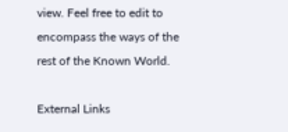view. Feel free to edit to encompass the ways of the rest of the Known World.

External Links